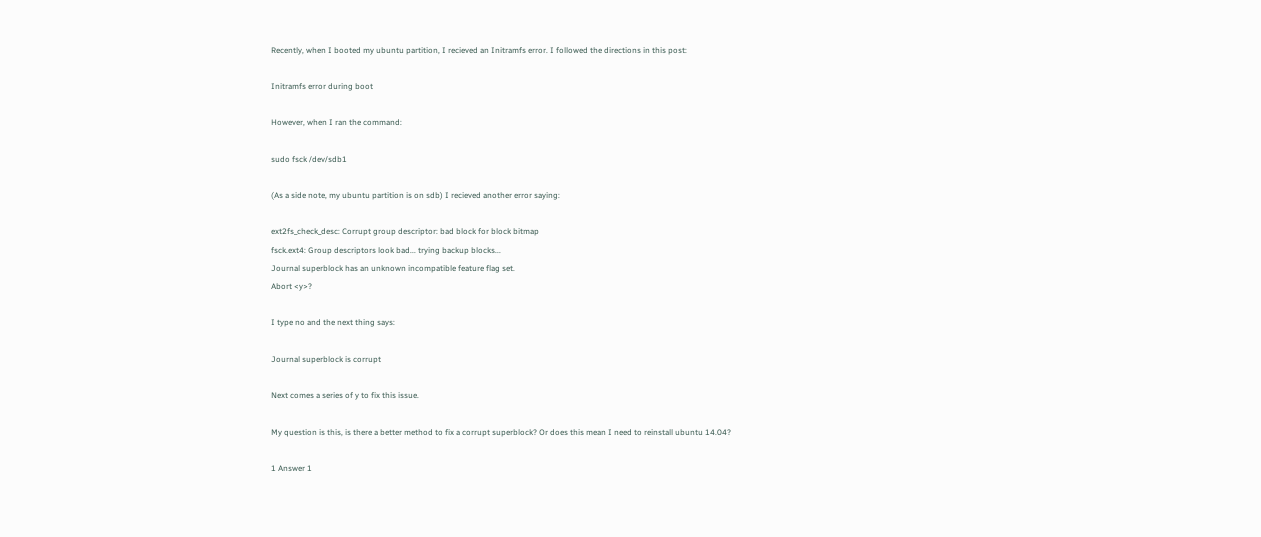Recently, when I booted my ubuntu partition, I recieved an Initramfs error. I followed the directions in this post:

Initramfs error during boot

However, when I ran the command:

sudo fsck /dev/sdb1

(As a side note, my ubuntu partition is on sdb) I recieved another error saying:

ext2fs_check_desc: Corrupt group descriptor: bad block for block bitmap
fsck.ext4: Group descriptors look bad... trying backup blocks...
Journal superblock has an unknown incompatible feature flag set.
Abort <y>?

I type no and the next thing says:

Journal superblock is corrupt

Next comes a series of y to fix this issue.

My question is this, is there a better method to fix a corrupt superblock? Or does this mean I need to reinstall ubuntu 14.04?

1 Answer 1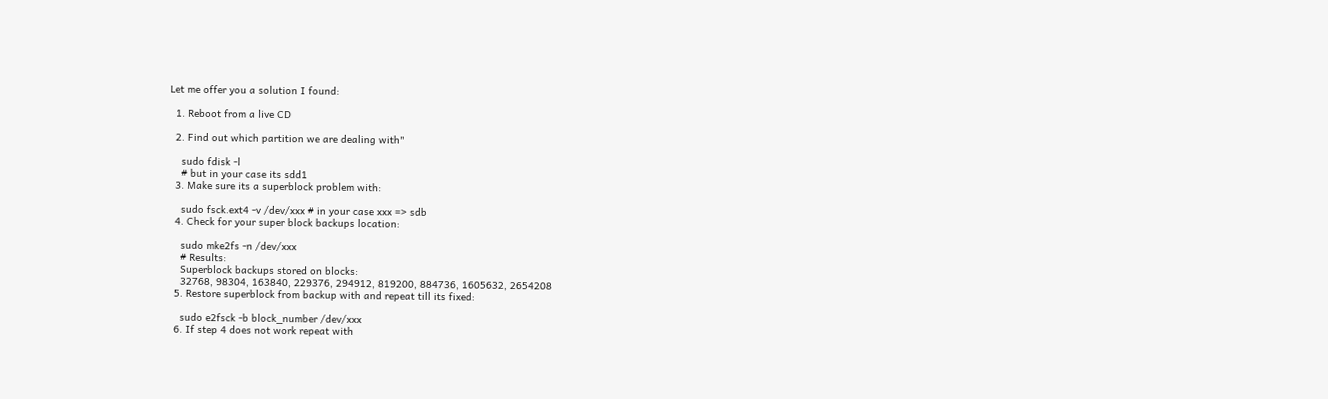Let me offer you a solution I found:

  1. Reboot from a live CD

  2. Find out which partition we are dealing with"

    sudo fdisk -l
    # but in your case its sdd1
  3. Make sure its a superblock problem with:

    sudo fsck.ext4 -v /dev/xxx # in your case xxx => sdb
  4. Check for your super block backups location:

    sudo mke2fs -n /dev/xxx
    # Results:
    Superblock backups stored on blocks:
    32768, 98304, 163840, 229376, 294912, 819200, 884736, 1605632, 2654208
  5. Restore superblock from backup with and repeat till its fixed:

    sudo e2fsck -b block_number /dev/xxx
  6. If step 4 does not work repeat with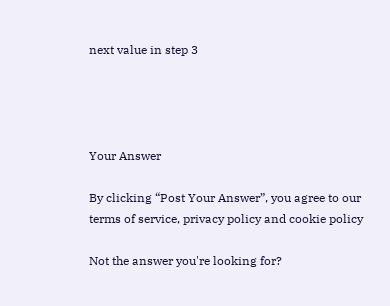next value in step 3




Your Answer

By clicking “Post Your Answer”, you agree to our terms of service, privacy policy and cookie policy

Not the answer you're looking for?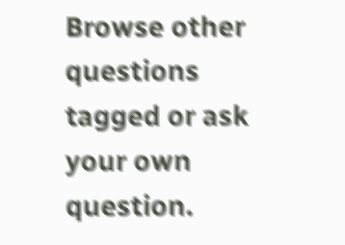Browse other questions tagged or ask your own question.